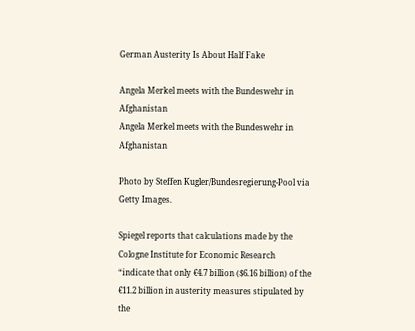German Austerity Is About Half Fake

Angela Merkel meets with the Bundeswehr in Afghanistan
Angela Merkel meets with the Bundeswehr in Afghanistan

Photo by Steffen Kugler/Bundesregierung-Pool via Getty Images.

Spiegel reports that calculations made by the Cologne Institute for Economic Research “indicate that only €4.7 billion ($6.16 billion) of the €11.2 billion in austerity measures stipulated by the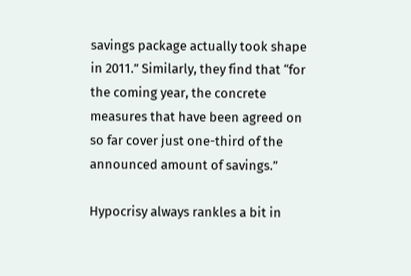savings package actually took shape in 2011.” Similarly, they find that “for the coming year, the concrete measures that have been agreed on so far cover just one-third of the announced amount of savings.”

Hypocrisy always rankles a bit in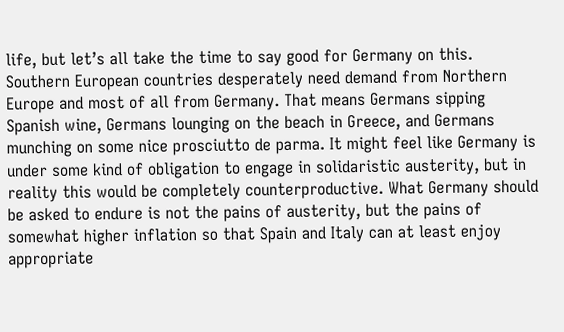life, but let’s all take the time to say good for Germany on this. Southern European countries desperately need demand from Northern Europe and most of all from Germany. That means Germans sipping Spanish wine, Germans lounging on the beach in Greece, and Germans munching on some nice prosciutto de parma. It might feel like Germany is under some kind of obligation to engage in solidaristic austerity, but in reality this would be completely counterproductive. What Germany should be asked to endure is not the pains of austerity, but the pains of somewhat higher inflation so that Spain and Italy can at least enjoy appropriate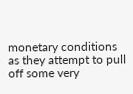monetary conditions as they attempt to pull off some very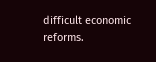difficult economic reforms.